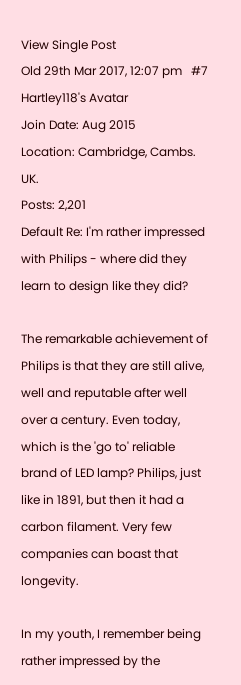View Single Post
Old 29th Mar 2017, 12:07 pm   #7
Hartley118's Avatar
Join Date: Aug 2015
Location: Cambridge, Cambs. UK.
Posts: 2,201
Default Re: I'm rather impressed with Philips - where did they learn to design like they did?

The remarkable achievement of Philips is that they are still alive, well and reputable after well over a century. Even today, which is the 'go to' reliable brand of LED lamp? Philips, just like in 1891, but then it had a carbon filament. Very few companies can boast that longevity.

In my youth, I remember being rather impressed by the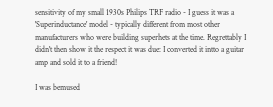sensitivity of my small 1930s Philips TRF radio - I guess it was a 'Superinductance' model - typically different from most other manufacturers who were building superhets at the time. Regrettably I didn't then show it the respect it was due: I converted it intto a guitar amp and sold it to a friend!

I was bemused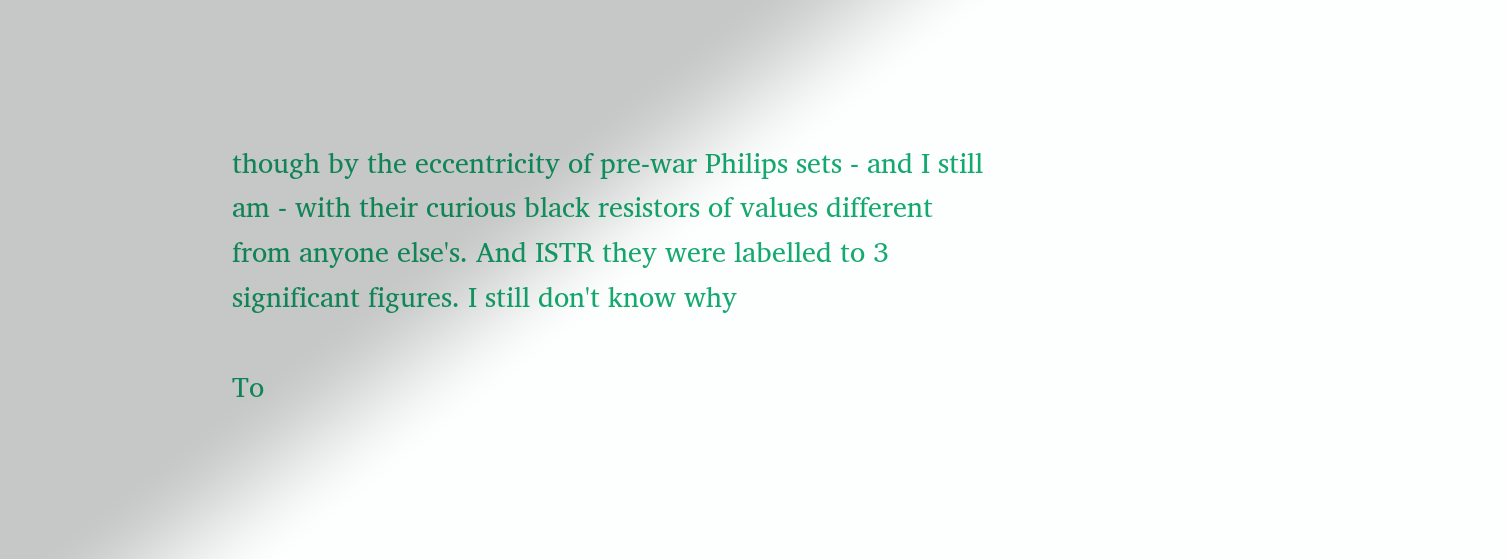though by the eccentricity of pre-war Philips sets - and I still am - with their curious black resistors of values different from anyone else's. And ISTR they were labelled to 3 significant figures. I still don't know why

To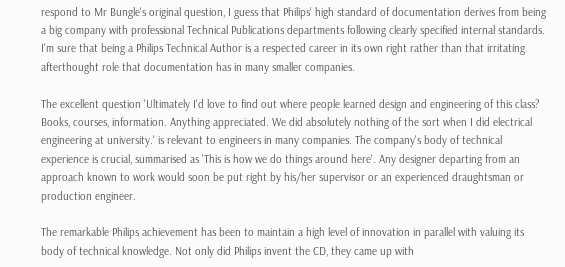respond to Mr Bungle's original question, I guess that Philips' high standard of documentation derives from being a big company with professional Technical Publications departments following clearly specified internal standards. I'm sure that being a Philips Technical Author is a respected career in its own right rather than that irritating afterthought role that documentation has in many smaller companies.

The excellent question 'Ultimately I'd love to find out where people learned design and engineering of this class? Books, courses, information. Anything appreciated. We did absolutely nothing of the sort when I did electrical engineering at university.' is relevant to engineers in many companies. The company's body of technical experience is crucial, summarised as 'This is how we do things around here'. Any designer departing from an approach known to work would soon be put right by his/her supervisor or an experienced draughtsman or production engineer.

The remarkable Philips achievement has been to maintain a high level of innovation in parallel with valuing its body of technical knowledge. Not only did Philips invent the CD, they came up with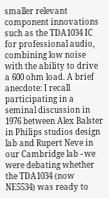smaller relevant component innovations such as the TDA1034 IC for professional audio, combining low noise with the ability to drive a 600 ohm load. A brief anecdote: I recall participating in a seminal discussion in 1976 between Alex Balster in Philips studios design lab and Rupert Neve in our Cambridge lab - we were debating whether the TDA1034 (now NE5534) was ready to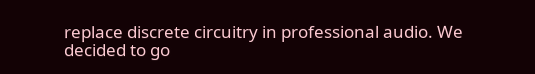replace discrete circuitry in professional audio. We decided to go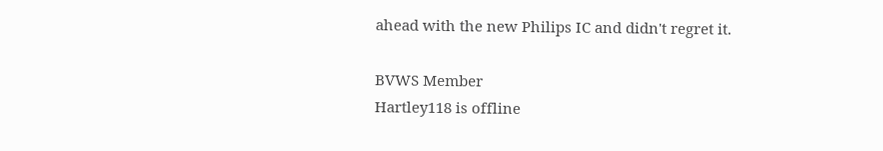ahead with the new Philips IC and didn't regret it.

BVWS Member
Hartley118 is offline